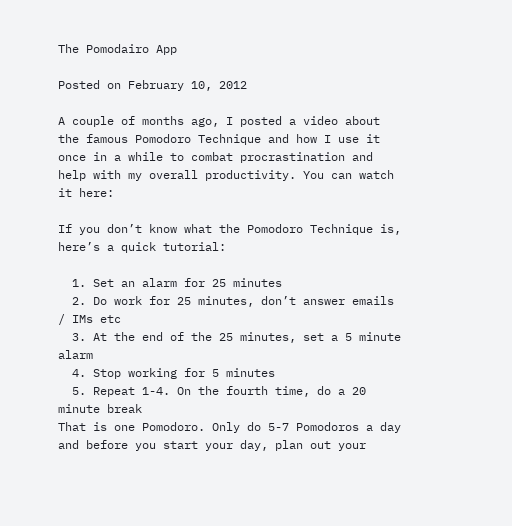The Pomodairo App

Posted on February 10, 2012

A couple of months ago, I posted a video about the famous Pomodoro Technique and how I use it once in a while to combat procrastination and help with my overall productivity. You can watch it here:

If you don’t know what the Pomodoro Technique is, here’s a quick tutorial:

  1. Set an alarm for 25 minutes
  2. Do work for 25 minutes, don’t answer emails / IMs etc
  3. At the end of the 25 minutes, set a 5 minute alarm
  4. Stop working for 5 minutes
  5. Repeat 1-4. On the fourth time, do a 20 minute break
That is one Pomodoro. Only do 5-7 Pomodoros a day and before you start your day, plan out your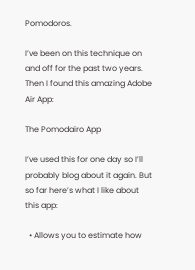Pomodoros.

I’ve been on this technique on and off for the past two years. Then I found this amazing Adobe Air App:

The Pomodairo App

I’ve used this for one day so I’ll probably blog about it again. But so far here’s what I like about this app:

  • Allows you to estimate how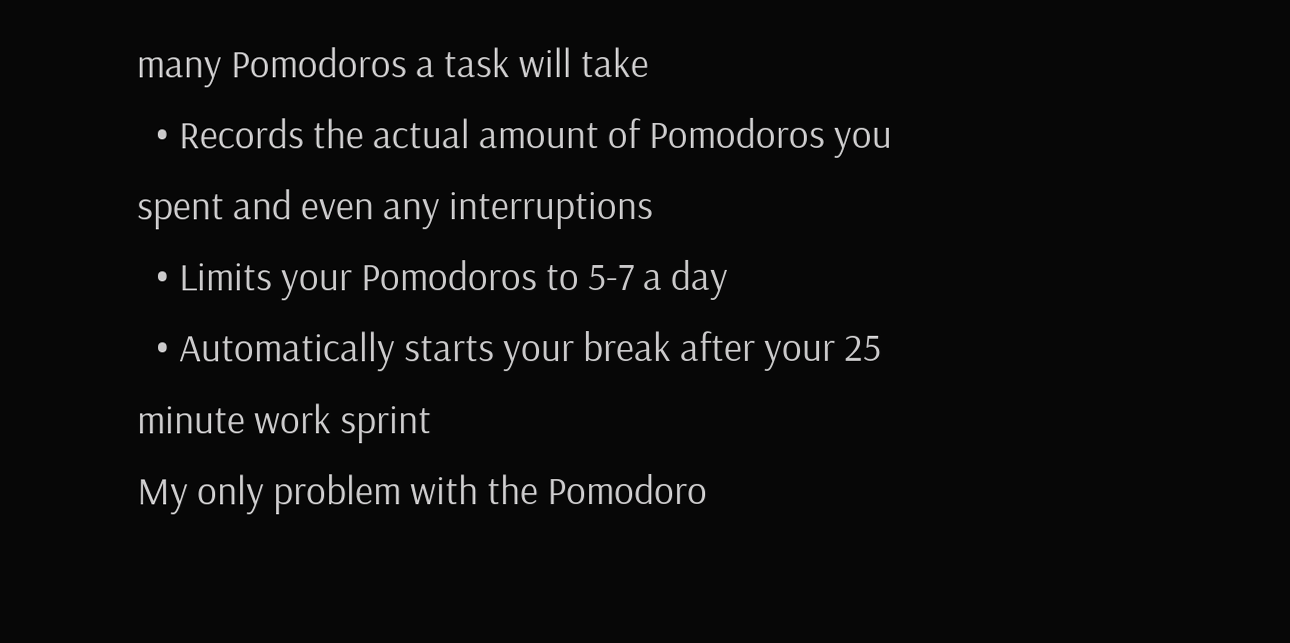many Pomodoros a task will take
  • Records the actual amount of Pomodoros you spent and even any interruptions
  • Limits your Pomodoros to 5-7 a day
  • Automatically starts your break after your 25 minute work sprint
My only problem with the Pomodoro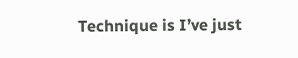Technique is I’ve just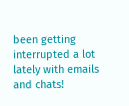been getting interrupted a lot lately with emails and chats!